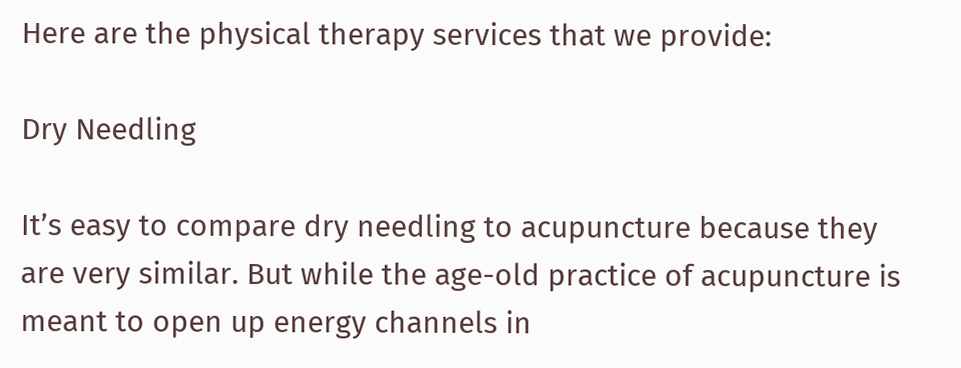Here are the physical therapy services that we provide:

Dry Needling

It’s easy to compare dry needling to acupuncture because they are very similar. But while the age-old practice of acupuncture is meant to open up energy channels in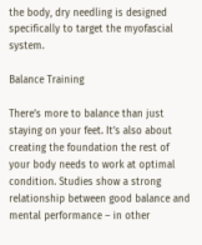the body, dry needling is designed specifically to target the myofascial system.

Balance Training

There’s more to balance than just staying on your feet. It’s also about creating the foundation the rest of your body needs to work at optimal condition. Studies show a strong relationship between good balance and mental performance – in other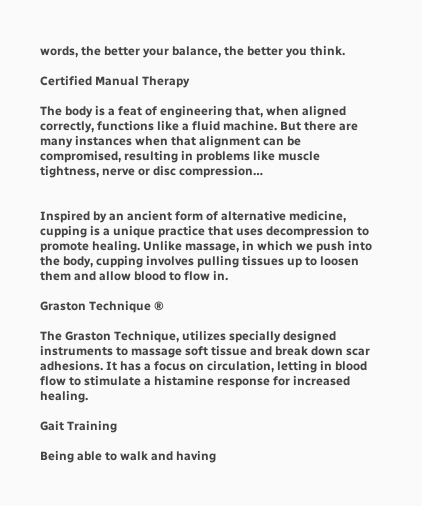words, the better your balance, the better you think.

Certified Manual Therapy

The body is a feat of engineering that, when aligned correctly, functions like a fluid machine. But there are many instances when that alignment can be compromised, resulting in problems like muscle tightness, nerve or disc compression…


Inspired by an ancient form of alternative medicine, cupping is a unique practice that uses decompression to promote healing. Unlike massage, in which we push into the body, cupping involves pulling tissues up to loosen them and allow blood to flow in.

Graston Technique ®

The Graston Technique, utilizes specially designed instruments to massage soft tissue and break down scar adhesions. It has a focus on circulation, letting in blood flow to stimulate a histamine response for increased healing.

Gait Training

Being able to walk and having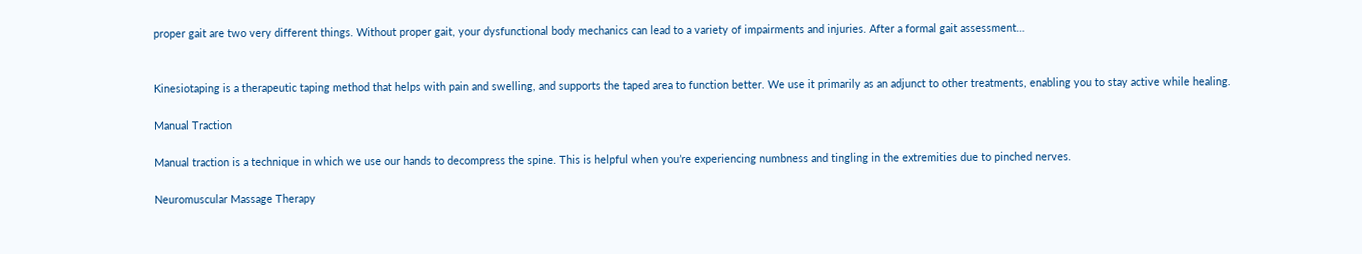proper gait are two very different things. Without proper gait, your dysfunctional body mechanics can lead to a variety of impairments and injuries. After a formal gait assessment…


Kinesiotaping is a therapeutic taping method that helps with pain and swelling, and supports the taped area to function better. We use it primarily as an adjunct to other treatments, enabling you to stay active while healing.

Manual Traction

Manual traction is a technique in which we use our hands to decompress the spine. This is helpful when you’re experiencing numbness and tingling in the extremities due to pinched nerves.

Neuromuscular Massage Therapy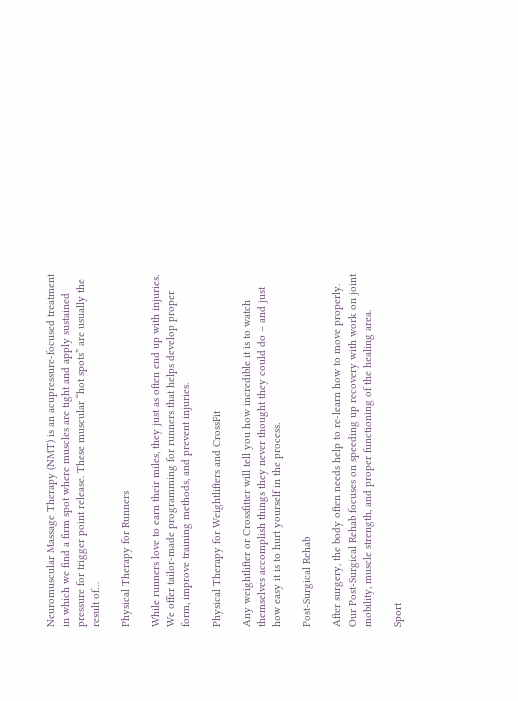Neuromuscular Massage Therapy (NMT) is an acupressure-focused treatment in which we find a firm spot where muscles are tight and apply sustained pressure for trigger point release. These muscular “hot spots” are usually the result of…

Physical Therapy for Runners

While runners love to earn their miles, they just as often end up with injuries. We offer tailor-made programming for runners that helps develop proper form, improve training methods, and prevent injuries.

Physical Therapy for Weightlifters and CrossFit

Any weightlifter or Crossfitter will tell you how incredible it is to watch themselves accomplish things they never thought they could do – and just how easy it is to hurt yourself in the process.

Post-Surgical Rehab

After surgery, the body often needs help to re-learn how to move properly. Our Post-Surgical Rehab focuses on speeding up recovery with work on joint mobility, muscle strength, and proper functioning of the healing area.

Sport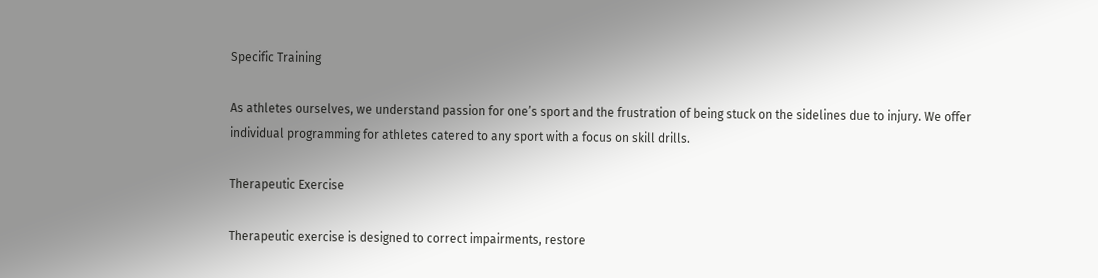Specific Training

As athletes ourselves, we understand passion for one’s sport and the frustration of being stuck on the sidelines due to injury. We offer individual programming for athletes catered to any sport with a focus on skill drills.

Therapeutic Exercise

Therapeutic exercise is designed to correct impairments, restore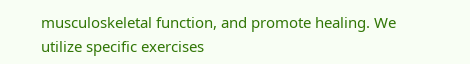musculoskeletal function, and promote healing. We utilize specific exercises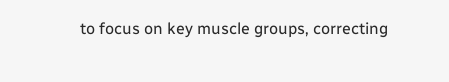to focus on key muscle groups, correcting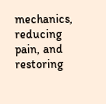mechanics, reducing pain, and restoring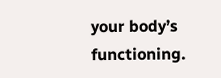your body’s functioning.